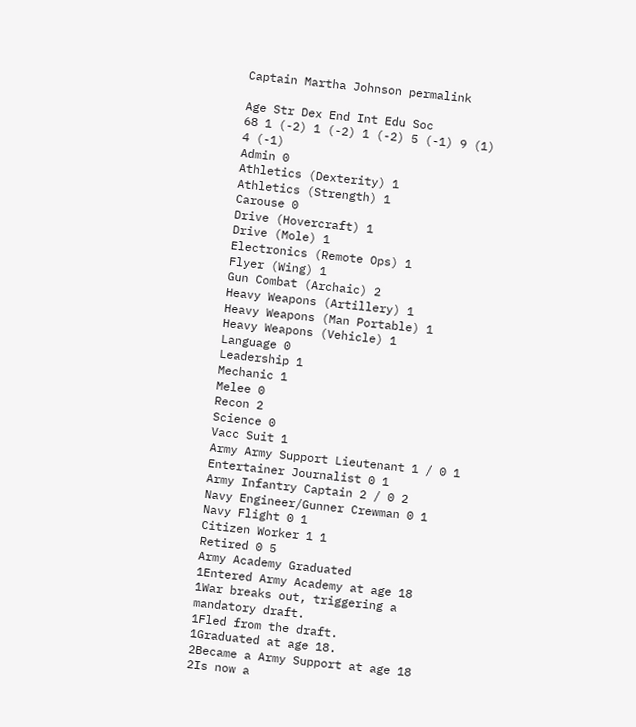Captain Martha Johnson permalink

Age Str Dex End Int Edu Soc
68 1 (-2) 1 (-2) 1 (-2) 5 (-1) 9 (1) 4 (-1)
Admin 0
Athletics (Dexterity) 1
Athletics (Strength) 1
Carouse 0
Drive (Hovercraft) 1
Drive (Mole) 1
Electronics (Remote Ops) 1
Flyer (Wing) 1
Gun Combat (Archaic) 2
Heavy Weapons (Artillery) 1
Heavy Weapons (Man Portable) 1
Heavy Weapons (Vehicle) 1
Language 0
Leadership 1
Mechanic 1
Melee 0
Recon 2
Science 0
Vacc Suit 1
Army Army Support Lieutenant 1 / 0 1
Entertainer Journalist 0 1
Army Infantry Captain 2 / 0 2
Navy Engineer/Gunner Crewman 0 1
Navy Flight 0 1
Citizen Worker 1 1
Retired 0 5
Army Academy Graduated
1Entered Army Academy at age 18
1War breaks out, triggering a mandatory draft.
1Fled from the draft.
1Graduated at age 18.
2Became a Army Support at age 18
2Is now a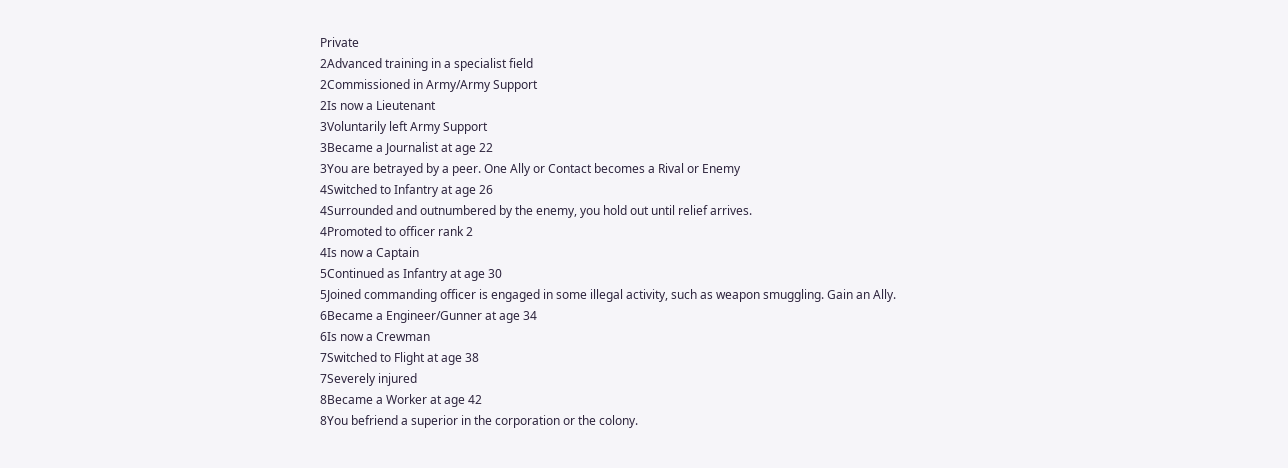Private
2Advanced training in a specialist field
2Commissioned in Army/Army Support
2Is now a Lieutenant
3Voluntarily left Army Support
3Became a Journalist at age 22
3You are betrayed by a peer. One Ally or Contact becomes a Rival or Enemy
4Switched to Infantry at age 26
4Surrounded and outnumbered by the enemy, you hold out until relief arrives.
4Promoted to officer rank 2
4Is now a Captain
5Continued as Infantry at age 30
5Joined commanding officer is engaged in some illegal activity, such as weapon smuggling. Gain an Ally.
6Became a Engineer/Gunner at age 34
6Is now a Crewman
7Switched to Flight at age 38
7Severely injured
8Became a Worker at age 42
8You befriend a superior in the corporation or the colony.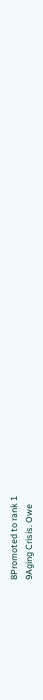8Promoted to rank 1
9Aging Crisis. Owe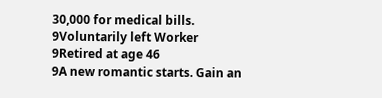30,000 for medical bills.
9Voluntarily left Worker
9Retired at age 46
9A new romantic starts. Gain an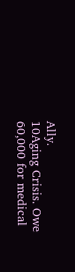Ally.
10Aging Crisis. Owe 60,000 for medical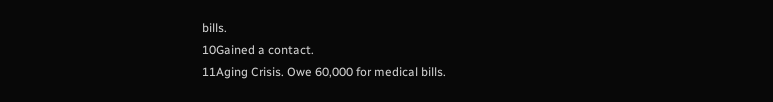bills.
10Gained a contact.
11Aging Crisis. Owe 60,000 for medical bills.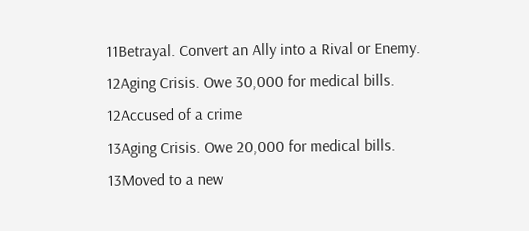11Betrayal. Convert an Ally into a Rival or Enemy.
12Aging Crisis. Owe 30,000 for medical bills.
12Accused of a crime
13Aging Crisis. Owe 20,000 for medical bills.
13Moved to a new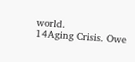world.
14Aging Crisis. Owe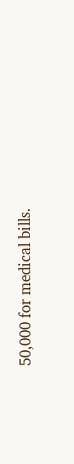50,000 for medical bills.